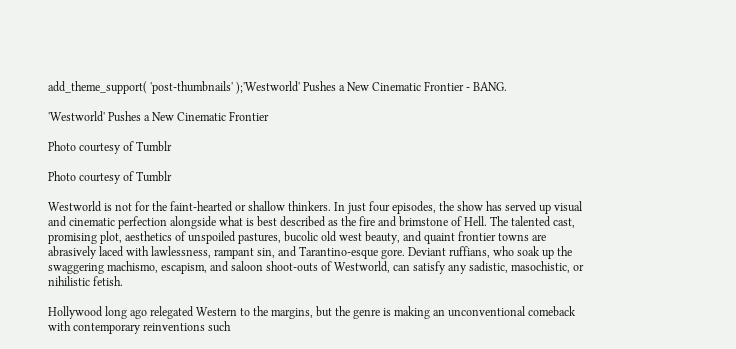add_theme_support( 'post-thumbnails' );'Westworld' Pushes a New Cinematic Frontier - BANG.

'Westworld' Pushes a New Cinematic Frontier

Photo courtesy of Tumblr

Photo courtesy of Tumblr

Westworld is not for the faint-hearted or shallow thinkers. In just four episodes, the show has served up visual and cinematic perfection alongside what is best described as the fire and brimstone of Hell. The talented cast, promising plot, aesthetics of unspoiled pastures, bucolic old west beauty, and quaint frontier towns are abrasively laced with lawlessness, rampant sin, and Tarantino-esque gore. Deviant ruffians, who soak up the swaggering machismo, escapism, and saloon shoot-outs of Westworld, can satisfy any sadistic, masochistic, or nihilistic fetish.

Hollywood long ago relegated Western to the margins, but the genre is making an unconventional comeback with contemporary reinventions such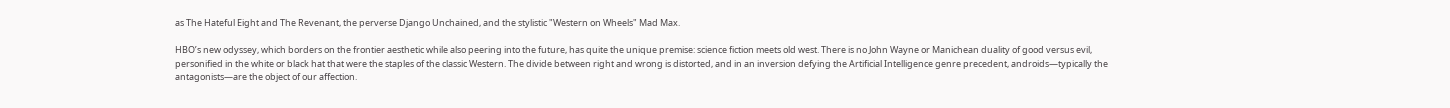as The Hateful Eight and The Revenant, the perverse Django Unchained, and the stylistic "Western on Wheels" Mad Max.

HBO’s new odyssey, which borders on the frontier aesthetic while also peering into the future, has quite the unique premise: science fiction meets old west. There is no John Wayne or Manichean duality of good versus evil, personified in the white or black hat that were the staples of the classic Western. The divide between right and wrong is distorted, and in an inversion defying the Artificial Intelligence genre precedent, androids—typically the antagonists—are the object of our affection.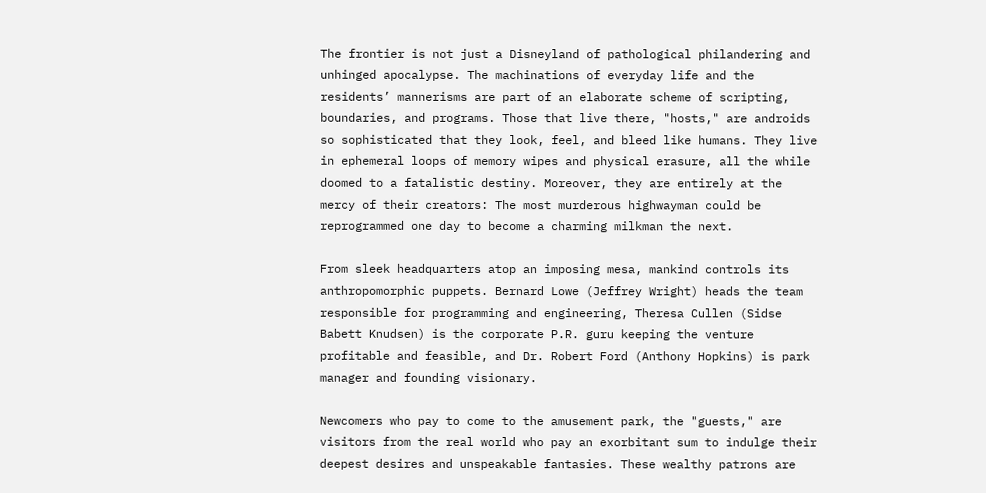The frontier is not just a Disneyland of pathological philandering and unhinged apocalypse. The machinations of everyday life and the residents’ mannerisms are part of an elaborate scheme of scripting, boundaries, and programs. Those that live there, "hosts," are androids so sophisticated that they look, feel, and bleed like humans. They live in ephemeral loops of memory wipes and physical erasure, all the while doomed to a fatalistic destiny. Moreover, they are entirely at the mercy of their creators: The most murderous highwayman could be reprogrammed one day to become a charming milkman the next.

From sleek headquarters atop an imposing mesa, mankind controls its anthropomorphic puppets. Bernard Lowe (Jeffrey Wright) heads the team responsible for programming and engineering, Theresa Cullen (Sidse Babett Knudsen) is the corporate P.R. guru keeping the venture profitable and feasible, and Dr. Robert Ford (Anthony Hopkins) is park manager and founding visionary.

Newcomers who pay to come to the amusement park, the "guests," are visitors from the real world who pay an exorbitant sum to indulge their deepest desires and unspeakable fantasies. These wealthy patrons are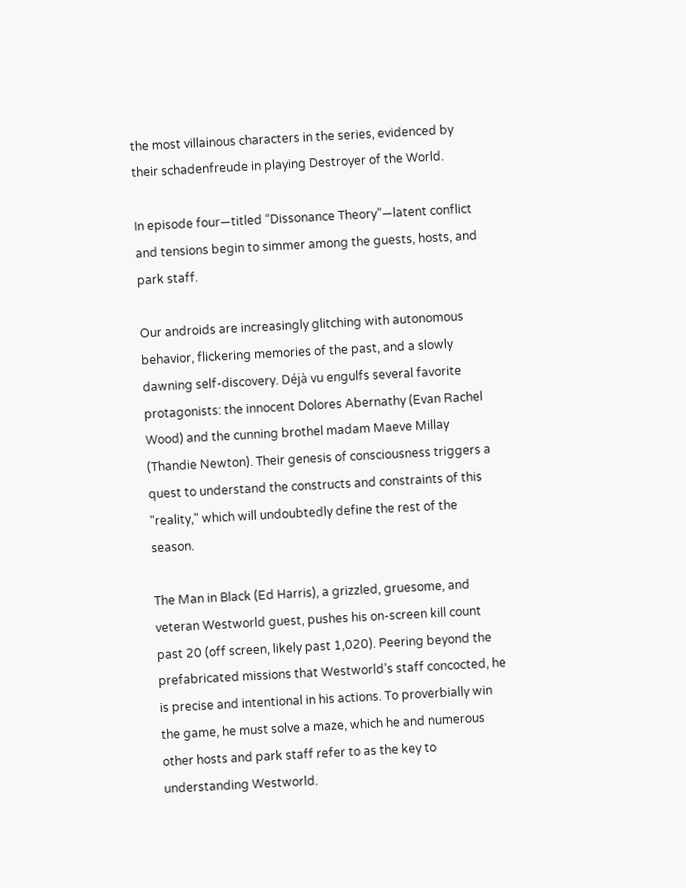the most villainous characters in the series, evidenced by their schadenfreude in playing Destroyer of the World.

In episode four—titled “Dissonance Theory”—latent conflict and tensions begin to simmer among the guests, hosts, and park staff.

Our androids are increasingly glitching with autonomous behavior, flickering memories of the past, and a slowly dawning self-discovery. Déjà vu engulfs several favorite protagonists: the innocent Dolores Abernathy (Evan Rachel Wood) and the cunning brothel madam Maeve Millay (Thandie Newton). Their genesis of consciousness triggers a quest to understand the constructs and constraints of this "reality," which will undoubtedly define the rest of the season.

The Man in Black (Ed Harris), a grizzled, gruesome, and veteran Westworld guest, pushes his on-screen kill count past 20 (off screen, likely past 1,020). Peering beyond the prefabricated missions that Westworld’s staff concocted, he is precise and intentional in his actions. To proverbially win the game, he must solve a maze, which he and numerous other hosts and park staff refer to as the key to understanding Westworld.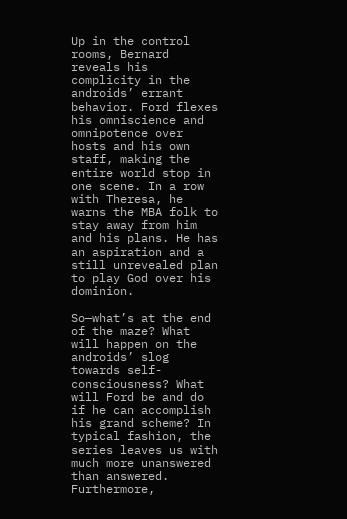Up in the control rooms, Bernard reveals his complicity in the androids’ errant behavior. Ford flexes his omniscience and omnipotence over hosts and his own staff, making the entire world stop in one scene. In a row with Theresa, he warns the MBA folk to stay away from him and his plans. He has an aspiration and a still unrevealed plan to play God over his dominion.

So—what’s at the end of the maze? What will happen on the androids’ slog towards self-consciousness? What will Ford be and do if he can accomplish his grand scheme? In typical fashion, the series leaves us with much more unanswered than answered. Furthermore,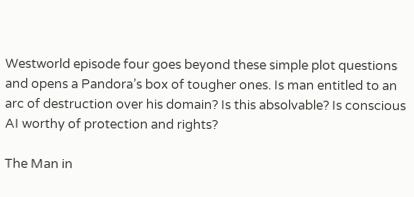Westworld episode four goes beyond these simple plot questions and opens a Pandora’s box of tougher ones. Is man entitled to an arc of destruction over his domain? Is this absolvable? Is conscious AI worthy of protection and rights?

The Man in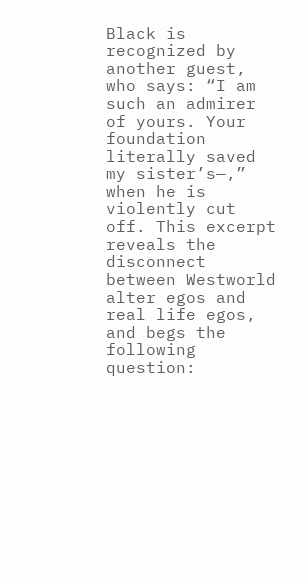Black is recognized by another guest, who says: “I am such an admirer of yours. Your foundation literally saved my sister’s—,” when he is violently cut off. This excerpt reveals the disconnect between Westworld alter egos and real life egos, and begs the following question: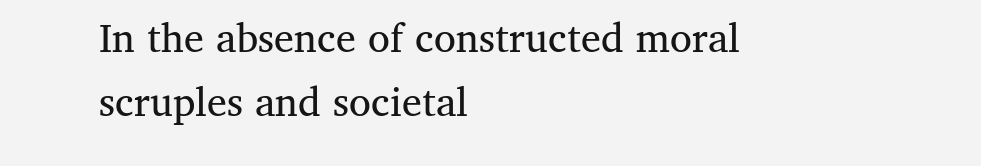In the absence of constructed moral scruples and societal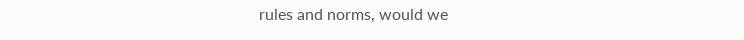rules and norms, would we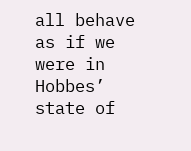all behave as if we were in Hobbes’ state of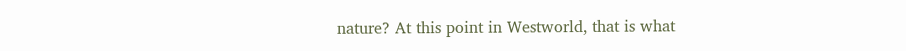nature? At this point in Westworld, that is what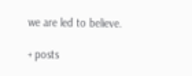we are led to believe.

+ posts